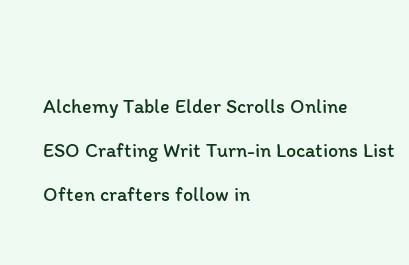Alchemy Table Elder Scrolls Online

ESO Crafting Writ Turn-in Locations List

Often crafters follow in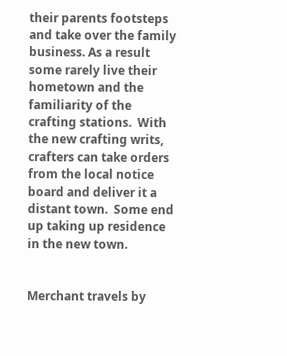their parents footsteps and take over the family business. As a result some rarely live their hometown and the familiarity of the crafting stations.  With the new crafting writs, crafters can take orders from the local notice board and deliver it a distant town.  Some end up taking up residence in the new town.


Merchant travels by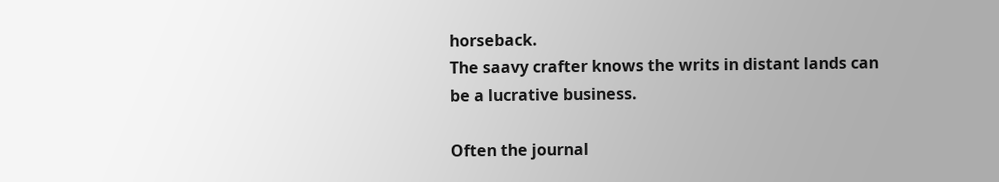horseback.
The saavy crafter knows the writs in distant lands can be a lucrative business.

Often the journal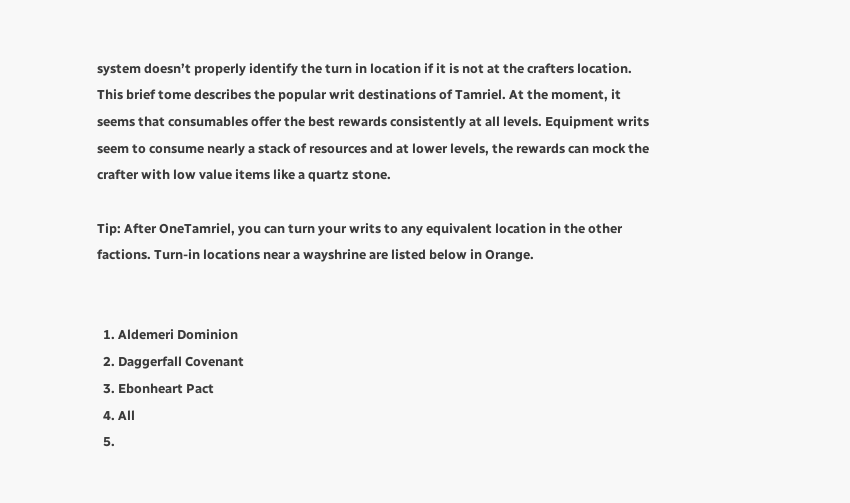system doesn’t properly identify the turn in location if it is not at the crafters location. This brief tome describes the popular writ destinations of Tamriel. At the moment, it seems that consumables offer the best rewards consistently at all levels. Equipment writs seem to consume nearly a stack of resources and at lower levels, the rewards can mock the crafter with low value items like a quartz stone.

Tip: After OneTamriel, you can turn your writs to any equivalent location in the other factions. Turn-in locations near a wayshrine are listed below in Orange.


  1. Aldemeri Dominion
  2. Daggerfall Covenant
  3. Ebonheart Pact
  4. All
  5.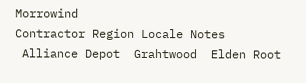Morrowind
Contractor Region Locale Notes
 Alliance Depot  Grahtwood  Elden Root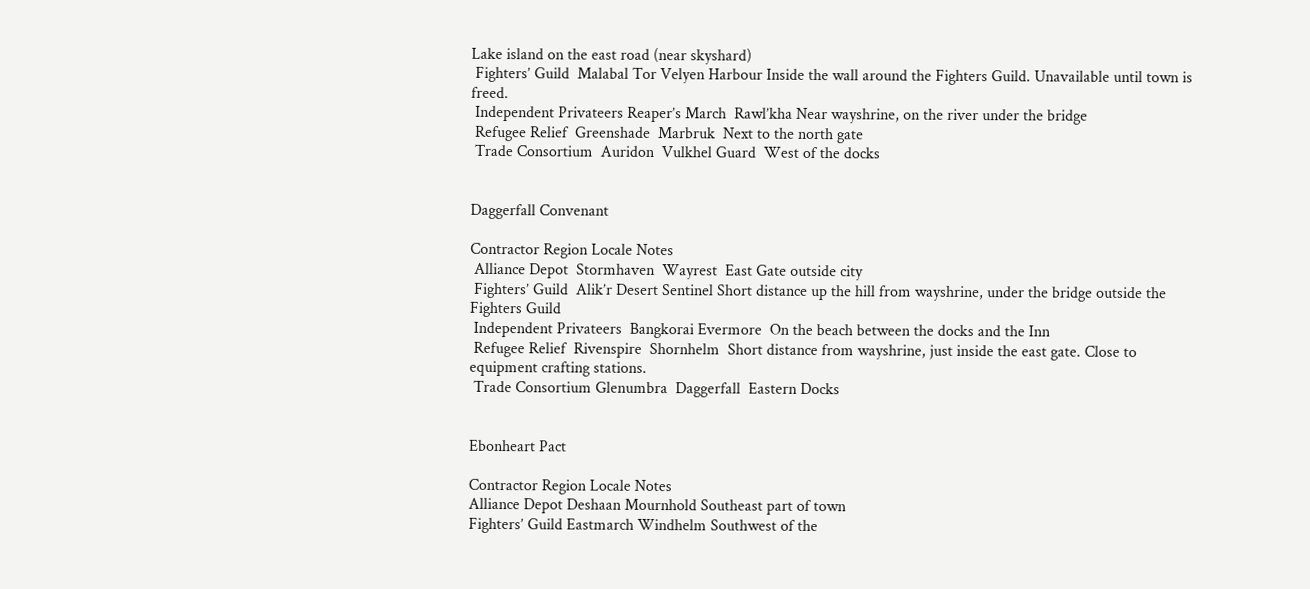Lake island on the east road (near skyshard)
 Fighters’ Guild  Malabal Tor Velyen Harbour Inside the wall around the Fighters Guild. Unavailable until town is freed.
 Independent Privateers Reaper’s March  Rawl’kha Near wayshrine, on the river under the bridge
 Refugee Relief  Greenshade  Marbruk  Next to the north gate
 Trade Consortium  Auridon  Vulkhel Guard  West of the docks


Daggerfall Convenant

Contractor Region Locale Notes
 Alliance Depot  Stormhaven  Wayrest  East Gate outside city
 Fighters’ Guild  Alik’r Desert Sentinel Short distance up the hill from wayshrine, under the bridge outside the Fighters Guild
 Independent Privateers  Bangkorai Evermore  On the beach between the docks and the Inn
 Refugee Relief  Rivenspire  Shornhelm  Short distance from wayshrine, just inside the east gate. Close to equipment crafting stations.
 Trade Consortium Glenumbra  Daggerfall  Eastern Docks


Ebonheart Pact

Contractor Region Locale Notes
Alliance Depot Deshaan Mournhold Southeast part of town
Fighters’ Guild Eastmarch Windhelm Southwest of the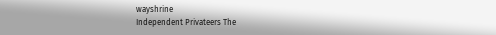wayshrine
Independent Privateers The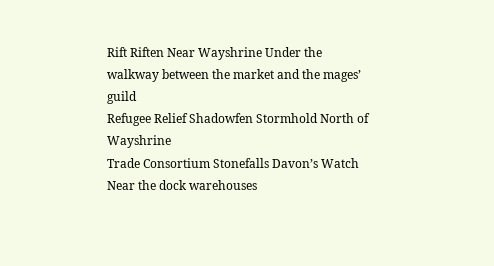Rift Riften Near Wayshrine Under the walkway between the market and the mages’ guild
Refugee Relief Shadowfen Stormhold North of Wayshrine
Trade Consortium Stonefalls Davon’s Watch Near the dock warehouses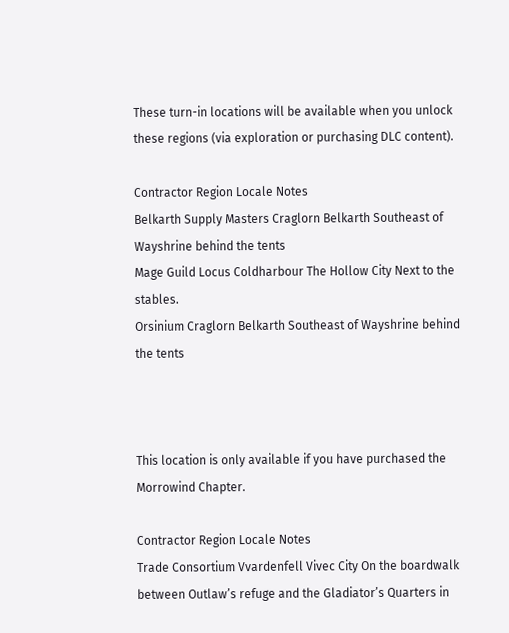These turn-in locations will be available when you unlock these regions (via exploration or purchasing DLC content).

Contractor Region Locale Notes
Belkarth Supply Masters Craglorn Belkarth Southeast of Wayshrine behind the tents
Mage Guild Locus Coldharbour The Hollow City Next to the stables.
Orsinium Craglorn Belkarth Southeast of Wayshrine behind the tents



This location is only available if you have purchased the Morrowind Chapter.

Contractor Region Locale Notes
Trade Consortium Vvardenfell Vivec City On the boardwalk between Outlaw’s refuge and the Gladiator’s Quarters in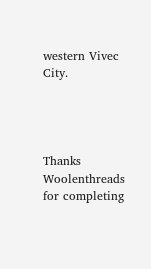western Vivec City.




Thanks Woolenthreads for completing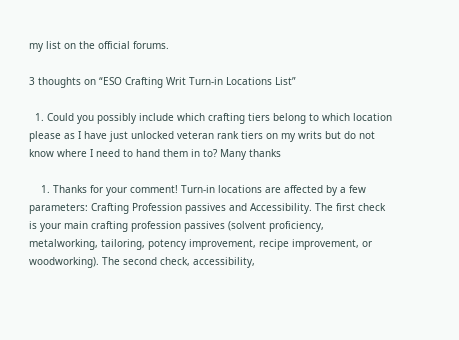my list on the official forums.

3 thoughts on “ESO Crafting Writ Turn-in Locations List”

  1. Could you possibly include which crafting tiers belong to which location please as I have just unlocked veteran rank tiers on my writs but do not know where I need to hand them in to? Many thanks

    1. Thanks for your comment! Turn-in locations are affected by a few parameters: Crafting Profession passives and Accessibility. The first check is your main crafting profession passives (solvent proficiency, metalworking, tailoring, potency improvement, recipe improvement, or woodworking). The second check, accessibility,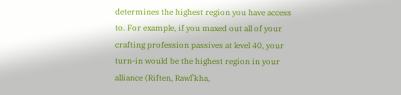determines the highest region you have access to. For example, if you maxed out all of your crafting profession passives at level 40, your turn-in would be the highest region in your alliance (Riften, Rawl’kha,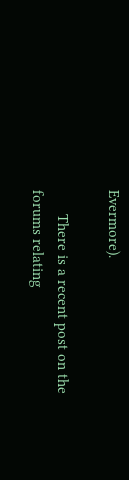Evermore).

      There is a recent post on the forums relating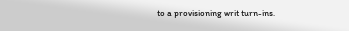to a provisioning writ turn-ins.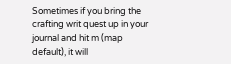Sometimes if you bring the crafting writ quest up in your journal and hit m (map default), it will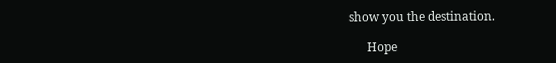show you the destination.

      Hope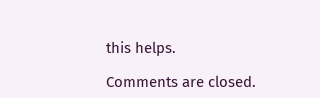this helps.

Comments are closed.